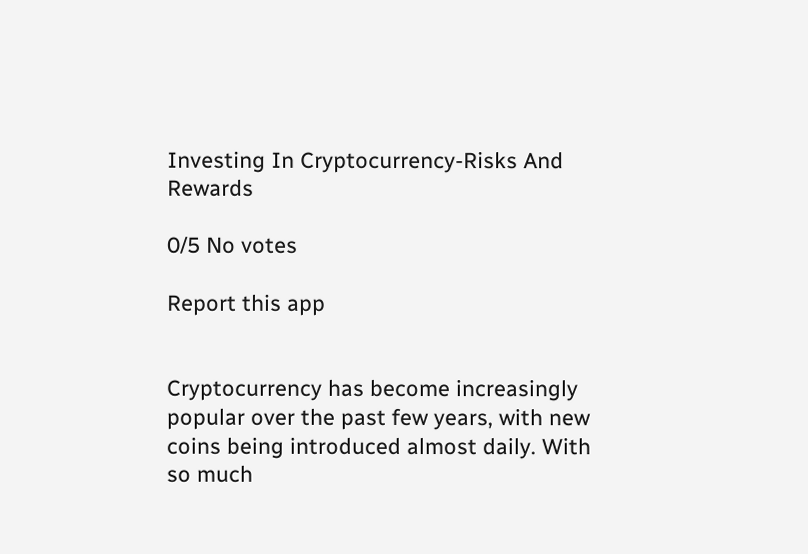Investing In Cryptocurrency-Risks And Rewards

0/5 No votes

Report this app


Cryptocurrency has become increasingly popular over the past few years, with new coins being introduced almost daily. With so much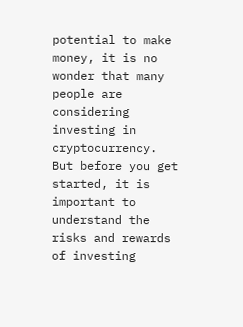potential to make money, it is no wonder that many people are considering investing in cryptocurrency. But before you get started, it is important to understand the risks and rewards of investing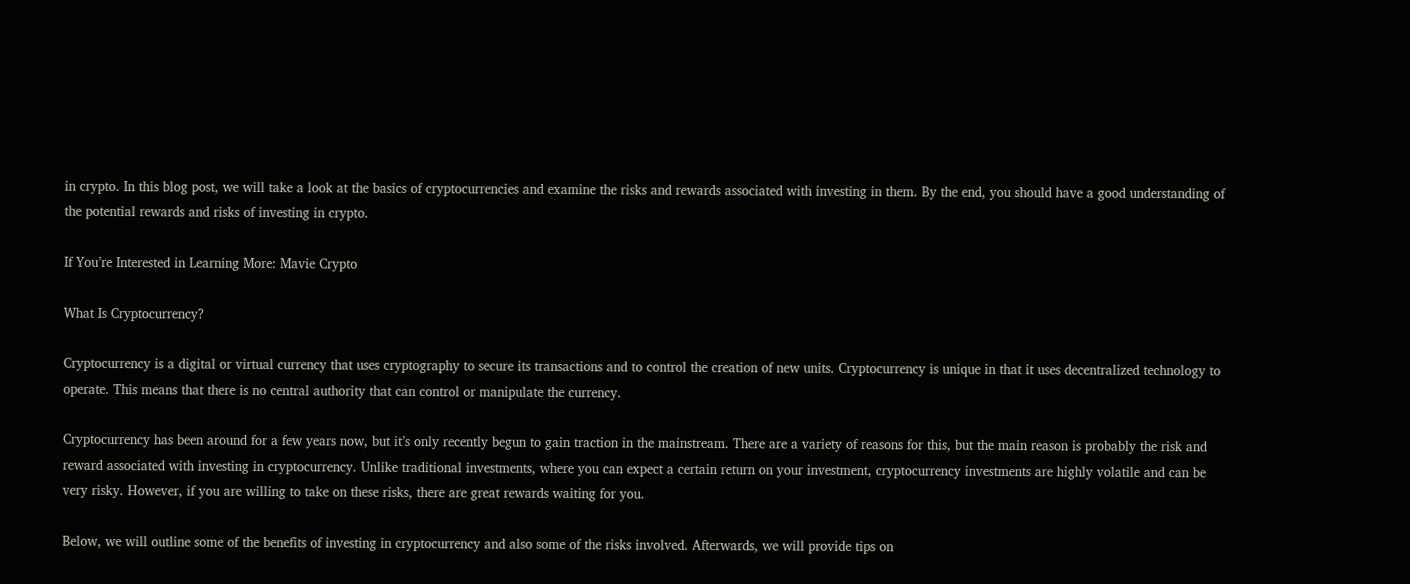in crypto. In this blog post, we will take a look at the basics of cryptocurrencies and examine the risks and rewards associated with investing in them. By the end, you should have a good understanding of the potential rewards and risks of investing in crypto.

If You’re Interested in Learning More: Mavie Crypto

What Is Cryptocurrency?

Cryptocurrency is a digital or virtual currency that uses cryptography to secure its transactions and to control the creation of new units. Cryptocurrency is unique in that it uses decentralized technology to operate. This means that there is no central authority that can control or manipulate the currency.

Cryptocurrency has been around for a few years now, but it’s only recently begun to gain traction in the mainstream. There are a variety of reasons for this, but the main reason is probably the risk and reward associated with investing in cryptocurrency. Unlike traditional investments, where you can expect a certain return on your investment, cryptocurrency investments are highly volatile and can be very risky. However, if you are willing to take on these risks, there are great rewards waiting for you.

Below, we will outline some of the benefits of investing in cryptocurrency and also some of the risks involved. Afterwards, we will provide tips on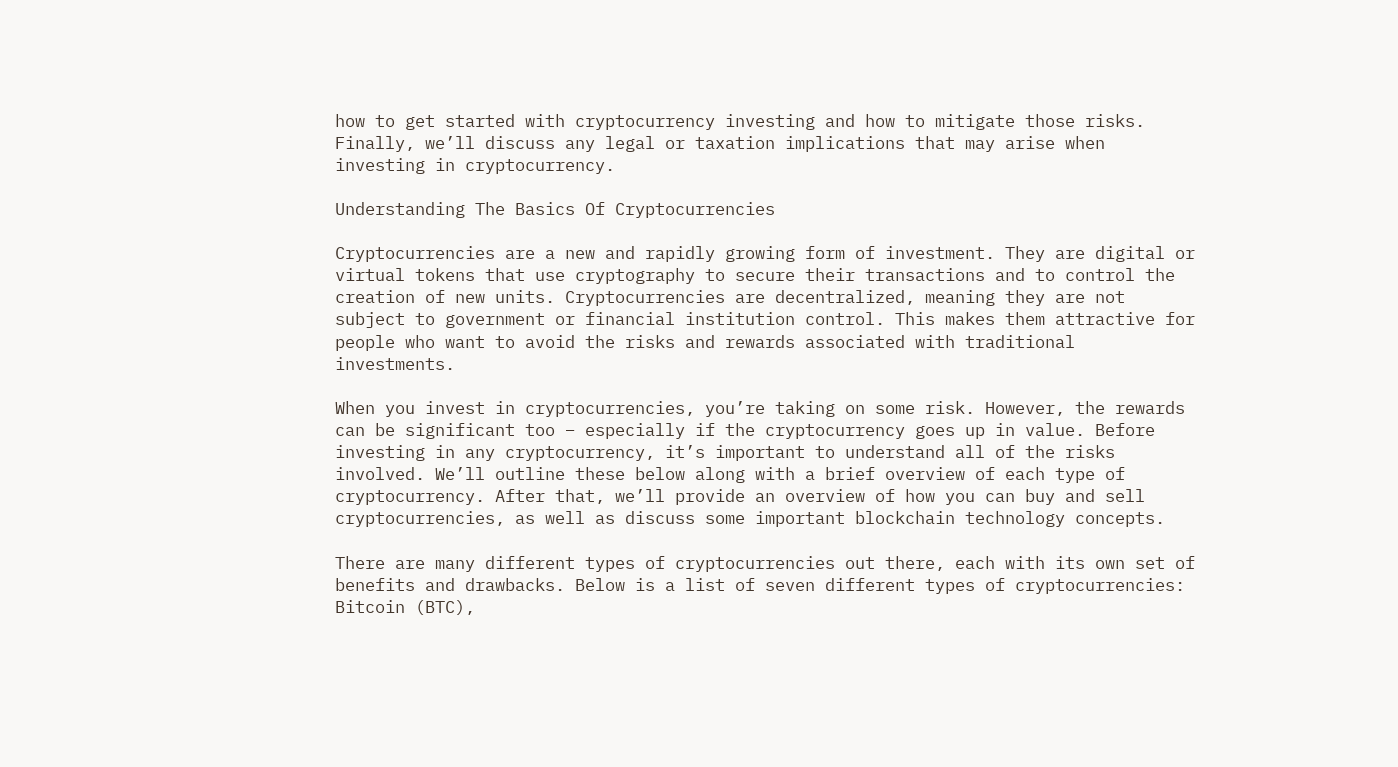how to get started with cryptocurrency investing and how to mitigate those risks. Finally, we’ll discuss any legal or taxation implications that may arise when investing in cryptocurrency.

Understanding The Basics Of Cryptocurrencies

Cryptocurrencies are a new and rapidly growing form of investment. They are digital or virtual tokens that use cryptography to secure their transactions and to control the creation of new units. Cryptocurrencies are decentralized, meaning they are not subject to government or financial institution control. This makes them attractive for people who want to avoid the risks and rewards associated with traditional investments.

When you invest in cryptocurrencies, you’re taking on some risk. However, the rewards can be significant too – especially if the cryptocurrency goes up in value. Before investing in any cryptocurrency, it’s important to understand all of the risks involved. We’ll outline these below along with a brief overview of each type of cryptocurrency. After that, we’ll provide an overview of how you can buy and sell cryptocurrencies, as well as discuss some important blockchain technology concepts.

There are many different types of cryptocurrencies out there, each with its own set of benefits and drawbacks. Below is a list of seven different types of cryptocurrencies: Bitcoin (BTC),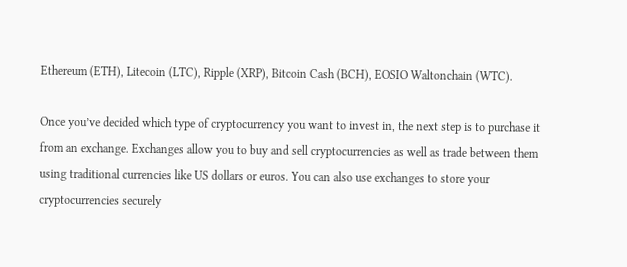Ethereum (ETH), Litecoin (LTC), Ripple (XRP), Bitcoin Cash (BCH), EOSIO Waltonchain (WTC).

Once you’ve decided which type of cryptocurrency you want to invest in, the next step is to purchase it from an exchange. Exchanges allow you to buy and sell cryptocurrencies as well as trade between them using traditional currencies like US dollars or euros. You can also use exchanges to store your cryptocurrencies securely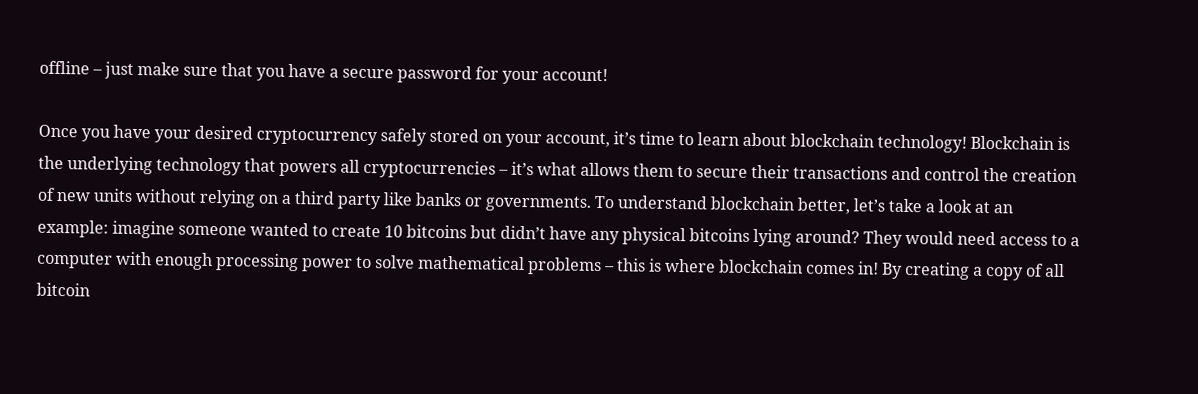offline – just make sure that you have a secure password for your account!

Once you have your desired cryptocurrency safely stored on your account, it’s time to learn about blockchain technology! Blockchain is the underlying technology that powers all cryptocurrencies – it’s what allows them to secure their transactions and control the creation of new units without relying on a third party like banks or governments. To understand blockchain better, let’s take a look at an example: imagine someone wanted to create 10 bitcoins but didn’t have any physical bitcoins lying around? They would need access to a computer with enough processing power to solve mathematical problems – this is where blockchain comes in! By creating a copy of all bitcoin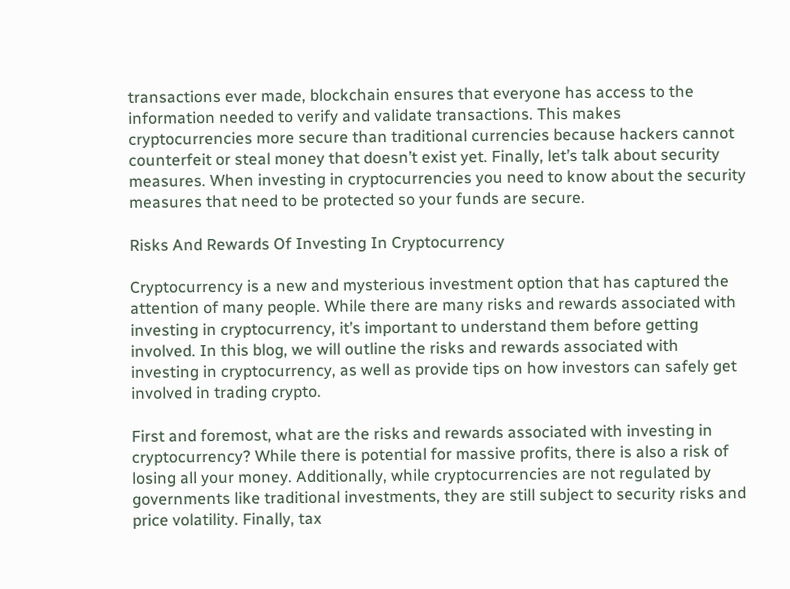transactions ever made, blockchain ensures that everyone has access to the information needed to verify and validate transactions. This makes cryptocurrencies more secure than traditional currencies because hackers cannot counterfeit or steal money that doesn’t exist yet. Finally, let’s talk about security measures. When investing in cryptocurrencies you need to know about the security measures that need to be protected so your funds are secure.

Risks And Rewards Of Investing In Cryptocurrency

Cryptocurrency is a new and mysterious investment option that has captured the attention of many people. While there are many risks and rewards associated with investing in cryptocurrency, it’s important to understand them before getting involved. In this blog, we will outline the risks and rewards associated with investing in cryptocurrency, as well as provide tips on how investors can safely get involved in trading crypto.

First and foremost, what are the risks and rewards associated with investing in cryptocurrency? While there is potential for massive profits, there is also a risk of losing all your money. Additionally, while cryptocurrencies are not regulated by governments like traditional investments, they are still subject to security risks and price volatility. Finally, tax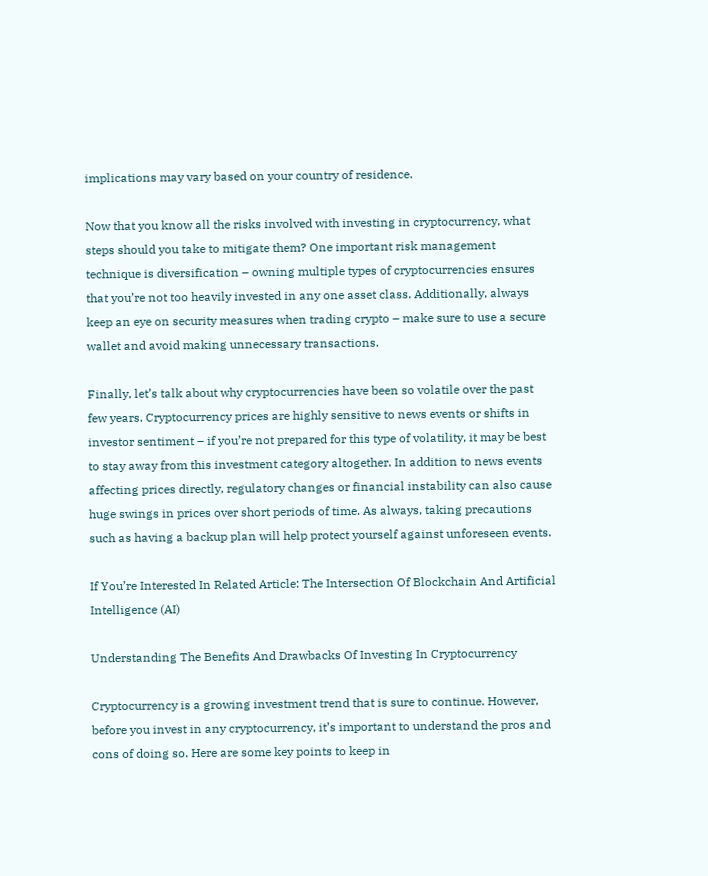implications may vary based on your country of residence.

Now that you know all the risks involved with investing in cryptocurrency, what steps should you take to mitigate them? One important risk management technique is diversification – owning multiple types of cryptocurrencies ensures that you’re not too heavily invested in any one asset class. Additionally, always keep an eye on security measures when trading crypto – make sure to use a secure wallet and avoid making unnecessary transactions.

Finally, let’s talk about why cryptocurrencies have been so volatile over the past few years. Cryptocurrency prices are highly sensitive to news events or shifts in investor sentiment – if you’re not prepared for this type of volatility, it may be best to stay away from this investment category altogether. In addition to news events affecting prices directly, regulatory changes or financial instability can also cause huge swings in prices over short periods of time. As always, taking precautions such as having a backup plan will help protect yourself against unforeseen events.

If You’re Interested In Related Article: The Intersection Of Blockchain And Artificial Intelligence (AI)

Understanding The Benefits And Drawbacks Of Investing In Cryptocurrency

Cryptocurrency is a growing investment trend that is sure to continue. However, before you invest in any cryptocurrency, it’s important to understand the pros and cons of doing so. Here are some key points to keep in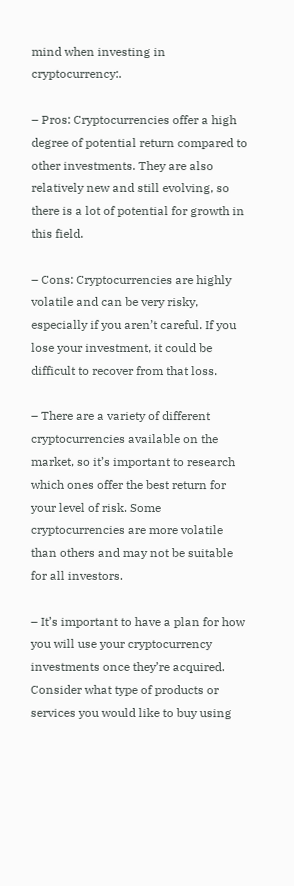mind when investing in cryptocurrency:.

– Pros: Cryptocurrencies offer a high degree of potential return compared to other investments. They are also relatively new and still evolving, so there is a lot of potential for growth in this field.

– Cons: Cryptocurrencies are highly volatile and can be very risky, especially if you aren’t careful. If you lose your investment, it could be difficult to recover from that loss.

– There are a variety of different cryptocurrencies available on the market, so it’s important to research which ones offer the best return for your level of risk. Some cryptocurrencies are more volatile than others and may not be suitable for all investors.

– It’s important to have a plan for how you will use your cryptocurrency investments once they’re acquired. Consider what type of products or services you would like to buy using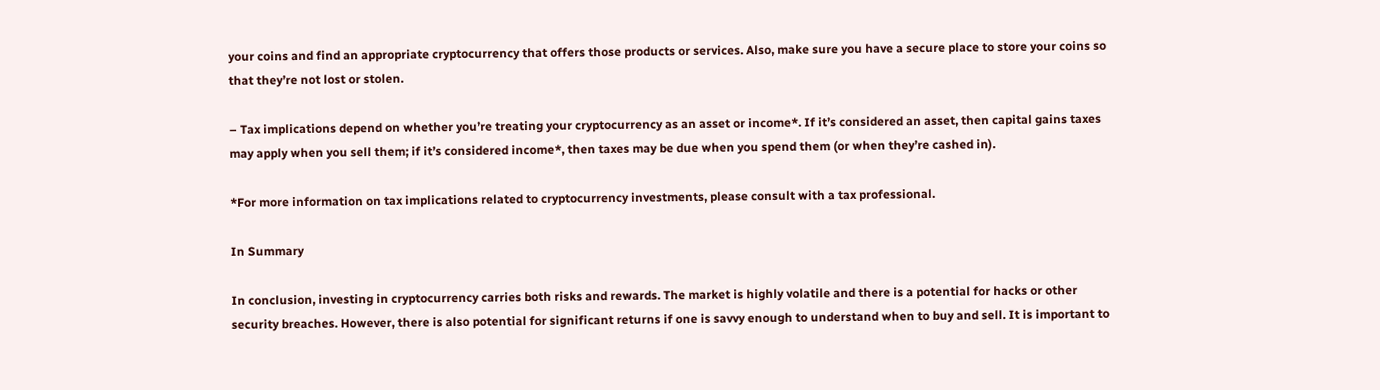your coins and find an appropriate cryptocurrency that offers those products or services. Also, make sure you have a secure place to store your coins so that they’re not lost or stolen.

– Tax implications depend on whether you’re treating your cryptocurrency as an asset or income*. If it’s considered an asset, then capital gains taxes may apply when you sell them; if it’s considered income*, then taxes may be due when you spend them (or when they’re cashed in).

*For more information on tax implications related to cryptocurrency investments, please consult with a tax professional.

In Summary

In conclusion, investing in cryptocurrency carries both risks and rewards. The market is highly volatile and there is a potential for hacks or other security breaches. However, there is also potential for significant returns if one is savvy enough to understand when to buy and sell. It is important to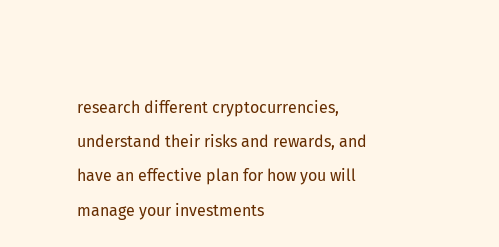research different cryptocurrencies, understand their risks and rewards, and have an effective plan for how you will manage your investments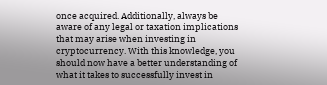once acquired. Additionally, always be aware of any legal or taxation implications that may arise when investing in cryptocurrency. With this knowledge, you should now have a better understanding of what it takes to successfully invest in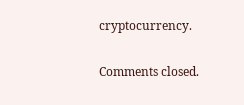cryptocurrency.

Comments closed.